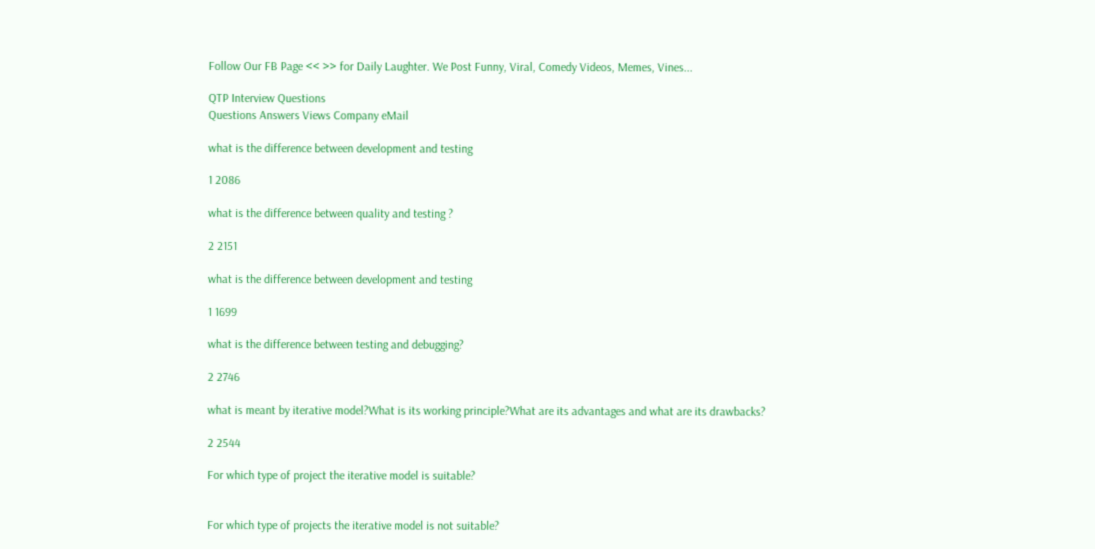Follow Our FB Page << >> for Daily Laughter. We Post Funny, Viral, Comedy Videos, Memes, Vines...

QTP Interview Questions
Questions Answers Views Company eMail

what is the difference between development and testing

1 2086

what is the difference between quality and testing ?

2 2151

what is the difference between development and testing

1 1699

what is the difference between testing and debugging?

2 2746

what is meant by iterative model?What is its working principle?What are its advantages and what are its drawbacks?

2 2544

For which type of project the iterative model is suitable?


For which type of projects the iterative model is not suitable?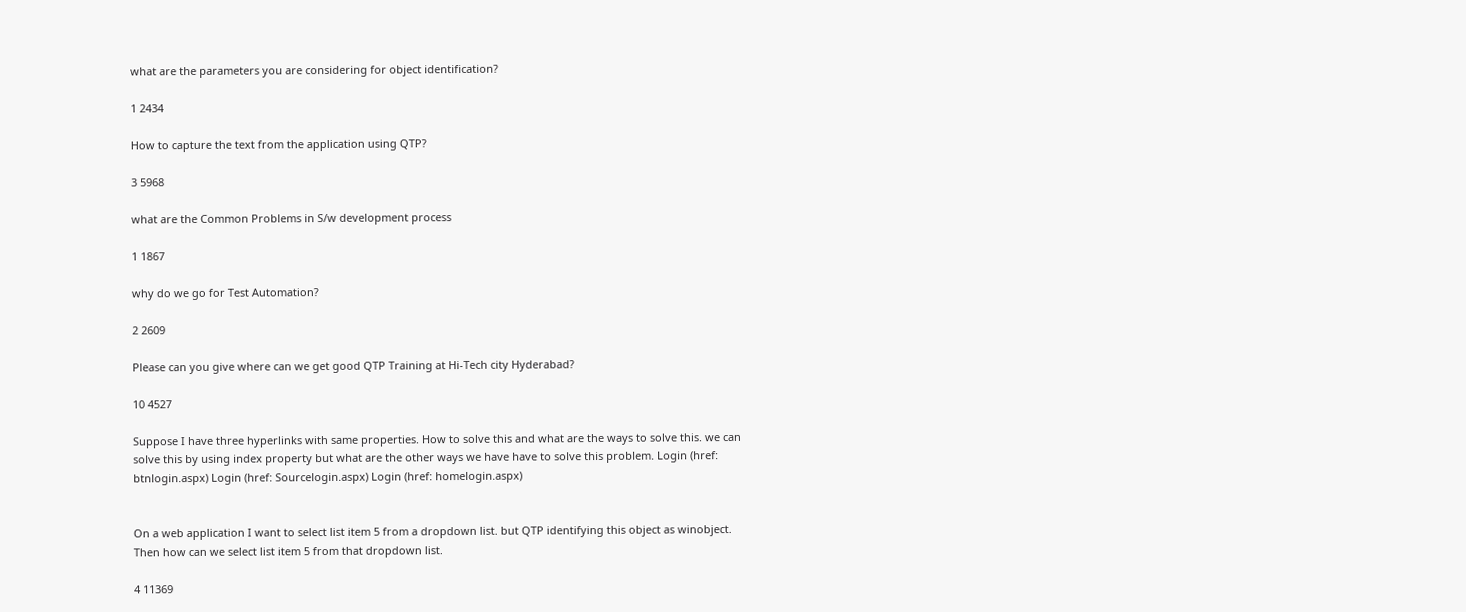what are the parameters you are considering for object identification?

1 2434

How to capture the text from the application using QTP?

3 5968

what are the Common Problems in S/w development process

1 1867

why do we go for Test Automation?

2 2609

Please can you give where can we get good QTP Training at Hi-Tech city Hyderabad?

10 4527

Suppose I have three hyperlinks with same properties. How to solve this and what are the ways to solve this. we can solve this by using index property but what are the other ways we have have to solve this problem. Login (href: btnlogin.aspx) Login (href: Sourcelogin.aspx) Login (href: homelogin.aspx)


On a web application I want to select list item 5 from a dropdown list. but QTP identifying this object as winobject. Then how can we select list item 5 from that dropdown list.

4 11369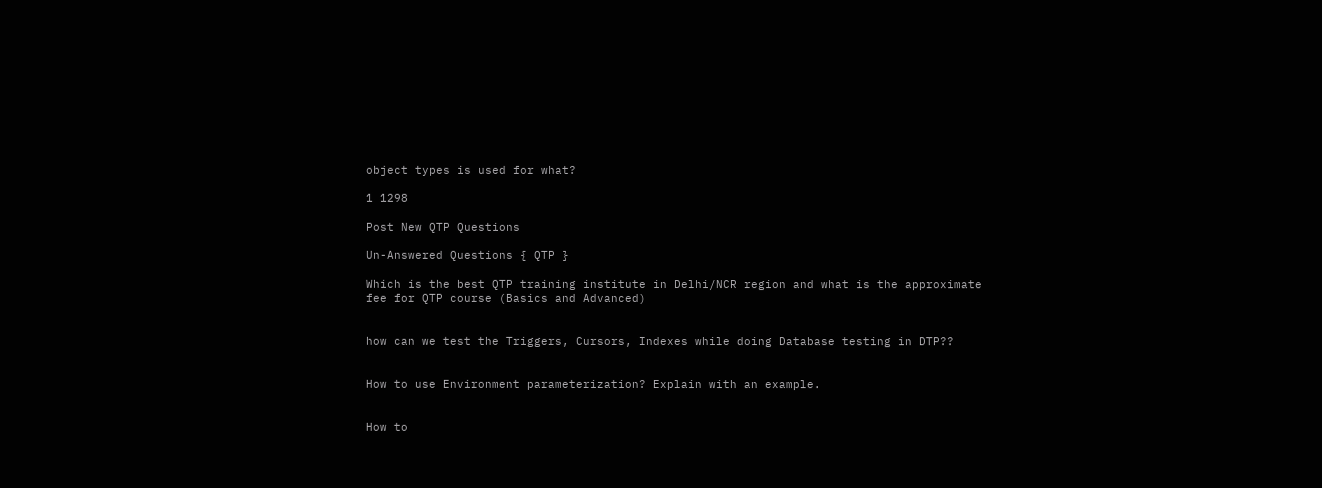object types is used for what?

1 1298

Post New QTP Questions

Un-Answered Questions { QTP }

Which is the best QTP training institute in Delhi/NCR region and what is the approximate fee for QTP course (Basics and Advanced)


how can we test the Triggers, Cursors, Indexes while doing Database testing in DTP??


How to use Environment parameterization? Explain with an example.


How to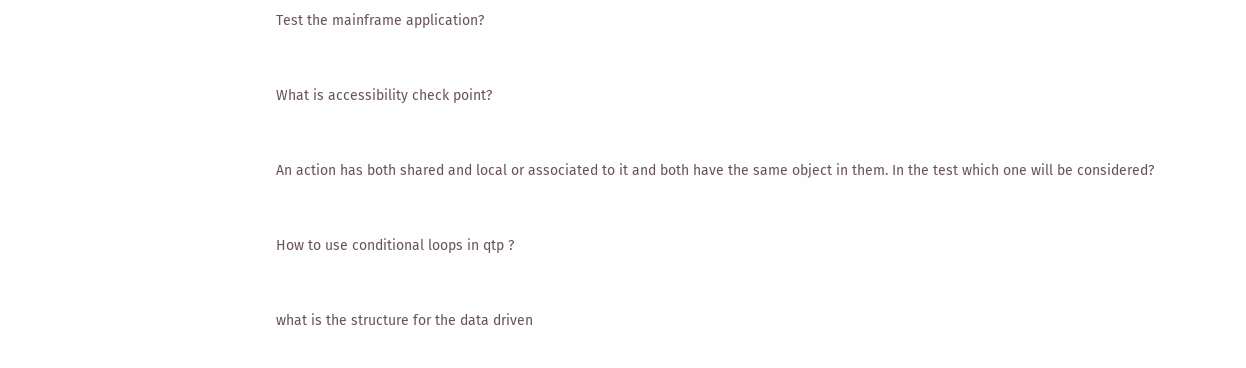Test the mainframe application?


What is accessibility check point?


An action has both shared and local or associated to it and both have the same object in them. In the test which one will be considered?


How to use conditional loops in qtp ?


what is the structure for the data driven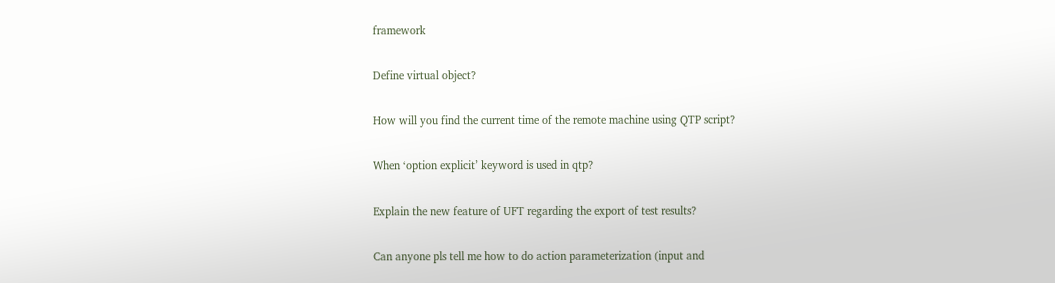framework


Define virtual object?


How will you find the current time of the remote machine using QTP script?


When ‘option explicit’ keyword is used in qtp?


Explain the new feature of UFT regarding the export of test results?


Can anyone pls tell me how to do action parameterization (input and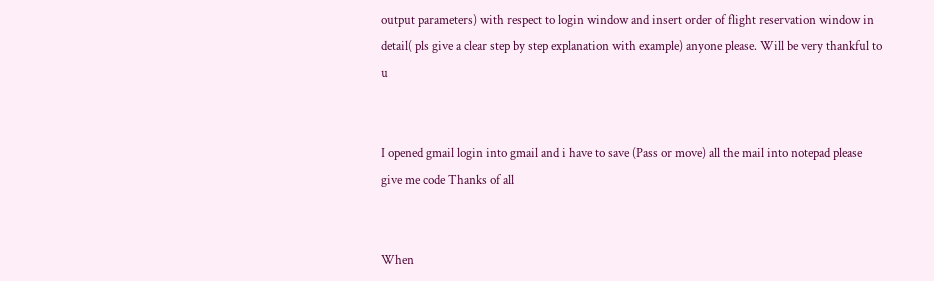output parameters) with respect to login window and insert order of flight reservation window in detail( pls give a clear step by step explanation with example) anyone please. Will be very thankful to u


I opened gmail login into gmail and i have to save (Pass or move) all the mail into notepad please give me code Thanks of all


When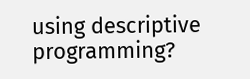using descriptive programming?